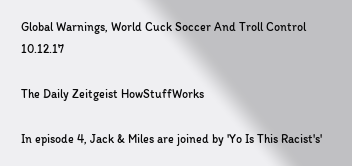Global Warnings, World Cuck Soccer And Troll Control 10.12.17

The Daily Zeitgeist HowStuffWorks

In episode 4, Jack & Miles are joined by 'Yo Is This Racist's'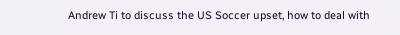Andrew Ti to discuss the US Soccer upset, how to deal with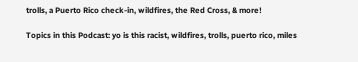trolls, a Puerto Rico check-in, wildfires, the Red Cross, & more!

Topics in this Podcast: yo is this racist, wildfires, trolls, puerto rico, miles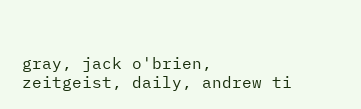gray, jack o'brien, zeitgeist, daily, andrew ti